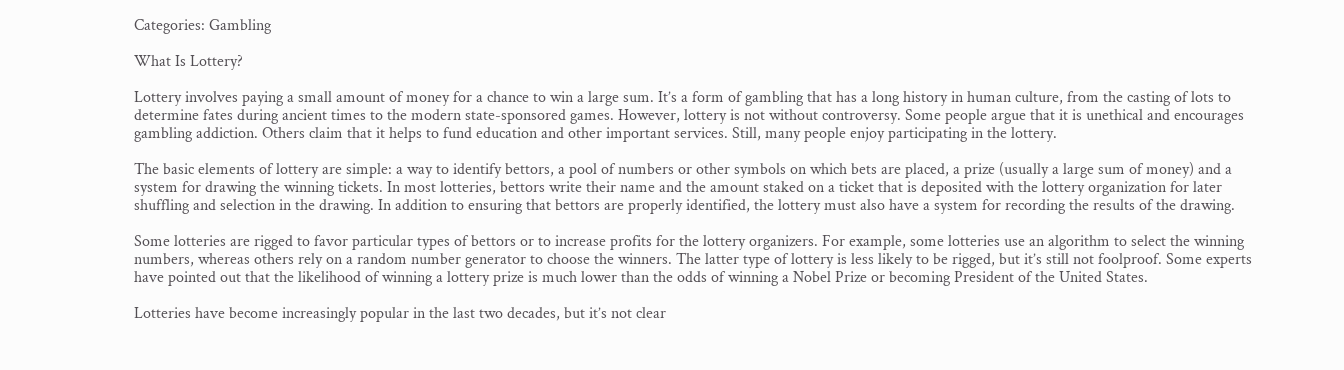Categories: Gambling

What Is Lottery?

Lottery involves paying a small amount of money for a chance to win a large sum. It’s a form of gambling that has a long history in human culture, from the casting of lots to determine fates during ancient times to the modern state-sponsored games. However, lottery is not without controversy. Some people argue that it is unethical and encourages gambling addiction. Others claim that it helps to fund education and other important services. Still, many people enjoy participating in the lottery.

The basic elements of lottery are simple: a way to identify bettors, a pool of numbers or other symbols on which bets are placed, a prize (usually a large sum of money) and a system for drawing the winning tickets. In most lotteries, bettors write their name and the amount staked on a ticket that is deposited with the lottery organization for later shuffling and selection in the drawing. In addition to ensuring that bettors are properly identified, the lottery must also have a system for recording the results of the drawing.

Some lotteries are rigged to favor particular types of bettors or to increase profits for the lottery organizers. For example, some lotteries use an algorithm to select the winning numbers, whereas others rely on a random number generator to choose the winners. The latter type of lottery is less likely to be rigged, but it’s still not foolproof. Some experts have pointed out that the likelihood of winning a lottery prize is much lower than the odds of winning a Nobel Prize or becoming President of the United States.

Lotteries have become increasingly popular in the last two decades, but it’s not clear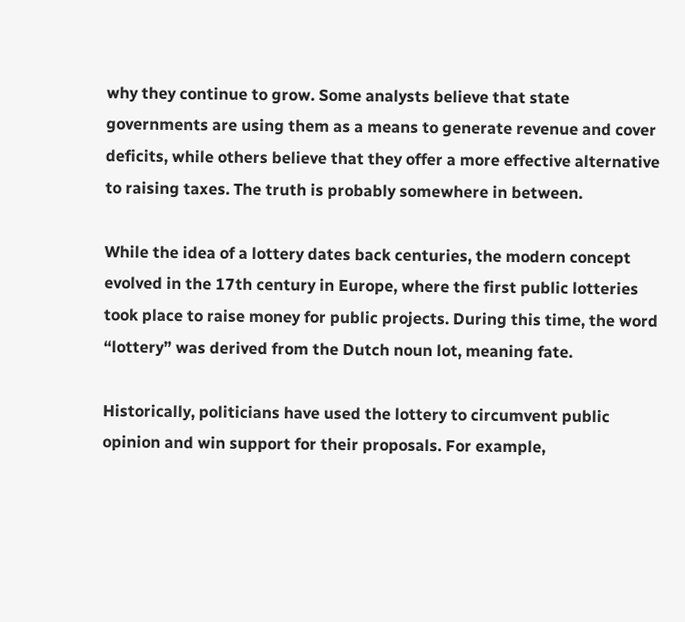why they continue to grow. Some analysts believe that state governments are using them as a means to generate revenue and cover deficits, while others believe that they offer a more effective alternative to raising taxes. The truth is probably somewhere in between.

While the idea of a lottery dates back centuries, the modern concept evolved in the 17th century in Europe, where the first public lotteries took place to raise money for public projects. During this time, the word “lottery” was derived from the Dutch noun lot, meaning fate.

Historically, politicians have used the lottery to circumvent public opinion and win support for their proposals. For example,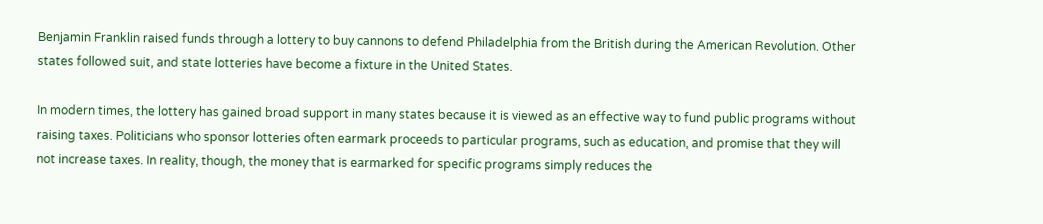Benjamin Franklin raised funds through a lottery to buy cannons to defend Philadelphia from the British during the American Revolution. Other states followed suit, and state lotteries have become a fixture in the United States.

In modern times, the lottery has gained broad support in many states because it is viewed as an effective way to fund public programs without raising taxes. Politicians who sponsor lotteries often earmark proceeds to particular programs, such as education, and promise that they will not increase taxes. In reality, though, the money that is earmarked for specific programs simply reduces the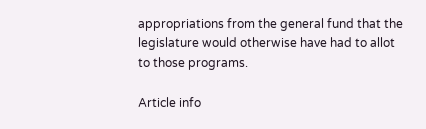appropriations from the general fund that the legislature would otherwise have had to allot to those programs.

Article info